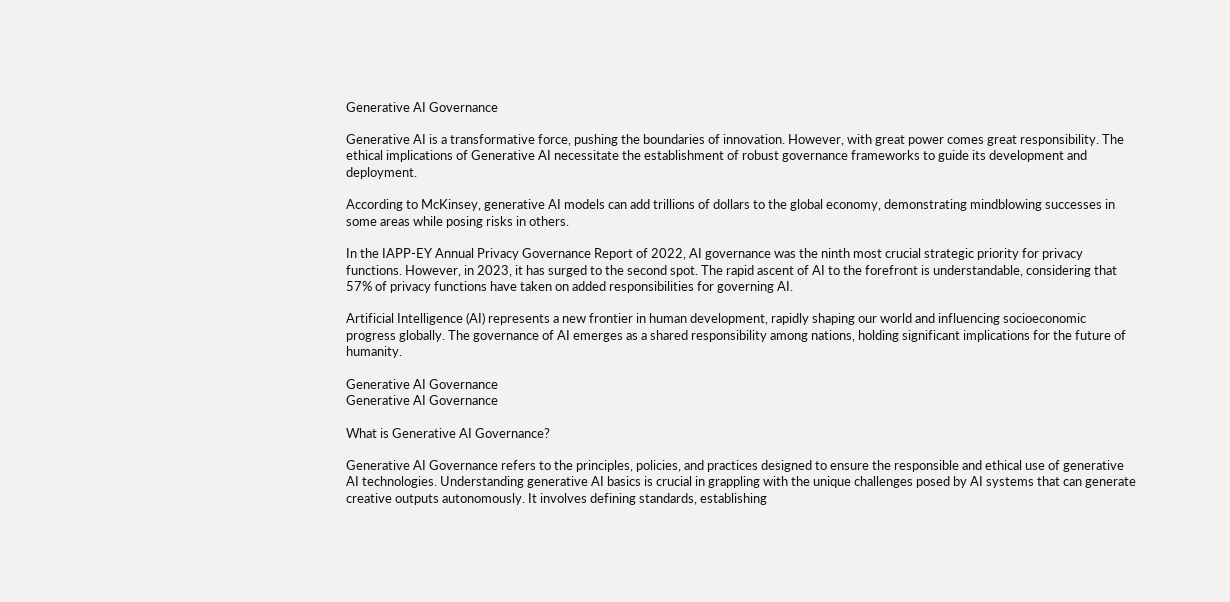Generative AI Governance

Generative AI is a transformative force, pushing the boundaries of innovation. However, with great power comes great responsibility. The ethical implications of Generative AI necessitate the establishment of robust governance frameworks to guide its development and deployment.

According to McKinsey, generative AI models can add trillions of dollars to the global economy, demonstrating mindblowing successes in some areas while posing risks in others.

In the IAPP-EY Annual Privacy Governance Report of 2022, AI governance was the ninth most crucial strategic priority for privacy functions. However, in 2023, it has surged to the second spot. The rapid ascent of AI to the forefront is understandable, considering that 57% of privacy functions have taken on added responsibilities for governing AI.

Artificial Intelligence (AI) represents a new frontier in human development, rapidly shaping our world and influencing socioeconomic progress globally. The governance of AI emerges as a shared responsibility among nations, holding significant implications for the future of humanity.

Generative AI Governance
Generative AI Governance

What is Generative AI Governance?

Generative AI Governance refers to the principles, policies, and practices designed to ensure the responsible and ethical use of generative AI technologies. Understanding generative AI basics is crucial in grappling with the unique challenges posed by AI systems that can generate creative outputs autonomously. It involves defining standards, establishing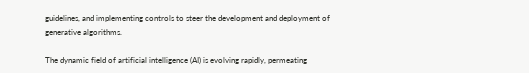guidelines, and implementing controls to steer the development and deployment of generative algorithms.

The dynamic field of artificial intelligence (AI) is evolving rapidly, permeating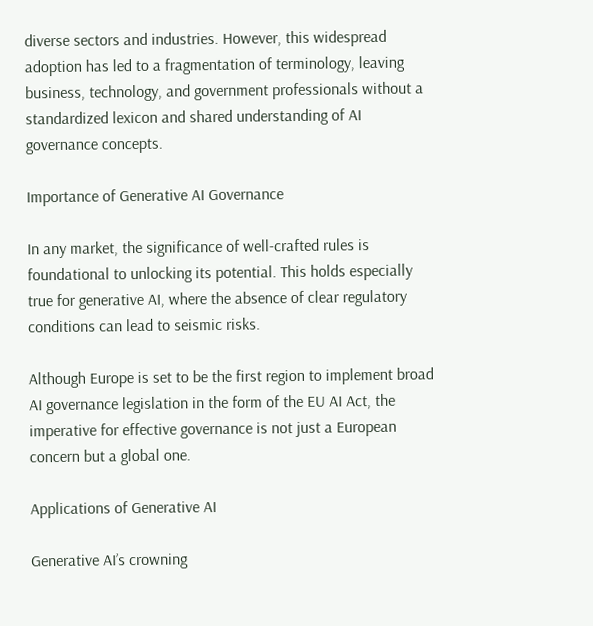diverse sectors and industries. However, this widespread adoption has led to a fragmentation of terminology, leaving business, technology, and government professionals without a standardized lexicon and shared understanding of AI governance concepts.

Importance of Generative AI Governance

In any market, the significance of well-crafted rules is foundational to unlocking its potential. This holds especially true for generative AI, where the absence of clear regulatory conditions can lead to seismic risks.

Although Europe is set to be the first region to implement broad AI governance legislation in the form of the EU AI Act, the imperative for effective governance is not just a European concern but a global one.

Applications of Generative AI

Generative AI’s crowning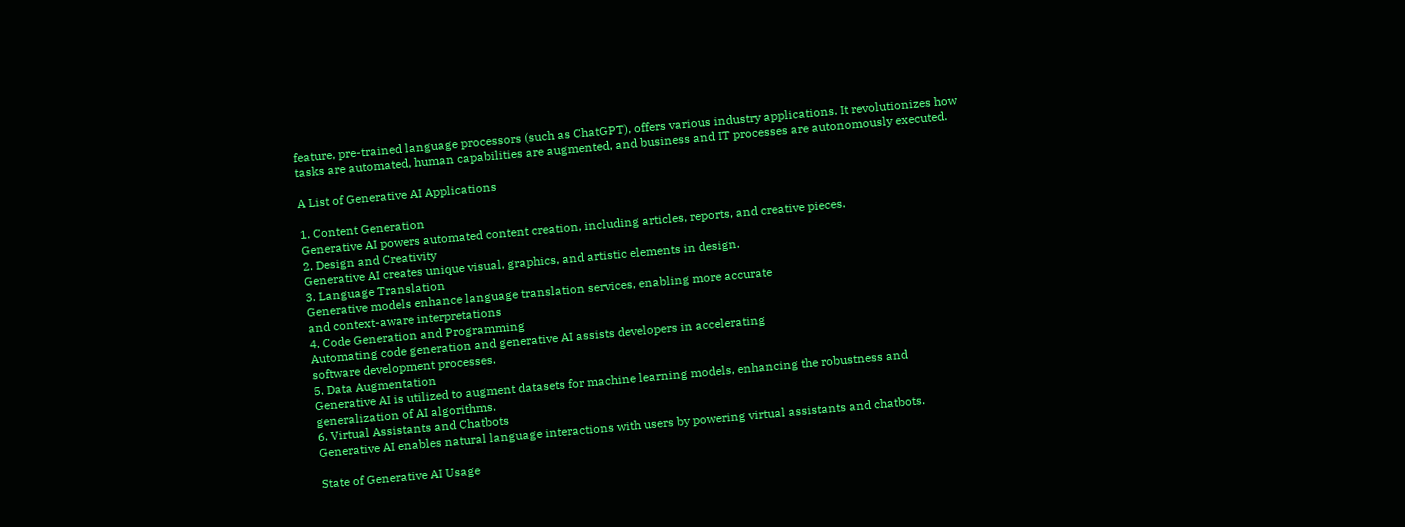feature, pre-trained language processors (such as ChatGPT), offers various industry applications. It revolutionizes how tasks are automated, human capabilities are augmented, and business and IT processes are autonomously executed.

A List of Generative AI Applications

1. Content Generation
Generative AI powers automated content creation, including articles, reports, and creative pieces.
2. Design and Creativity
Generative AI creates unique visual, graphics, and artistic elements in design.
3. Language Translation
Generative models enhance language translation services, enabling more accurate
and context-aware interpretations
4. Code Generation and Programming
Automating code generation and generative AI assists developers in accelerating
software development processes.
5. Data Augmentation
Generative AI is utilized to augment datasets for machine learning models, enhancing the robustness and generalization of AI algorithms.
6. Virtual Assistants and Chatbots
Generative AI enables natural language interactions with users by powering virtual assistants and chatbots.

State of Generative AI Usage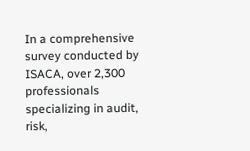In a comprehensive survey conducted by ISACA, over 2,300 professionals specializing in audit, risk,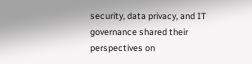security, data privacy, and IT governance shared their perspectives on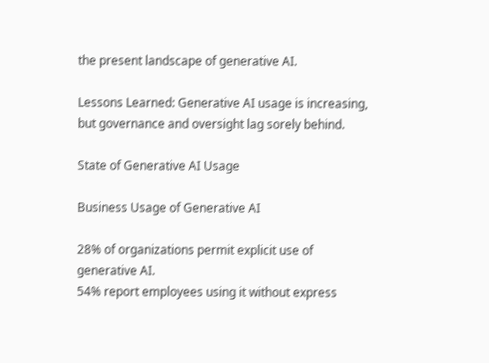the present landscape of generative AI.

Lessons Learned: Generative AI usage is increasing, but governance and oversight lag sorely behind.

State of Generative AI Usage

Business Usage of Generative AI

28% of organizations permit explicit use of generative AI.
54% report employees using it without express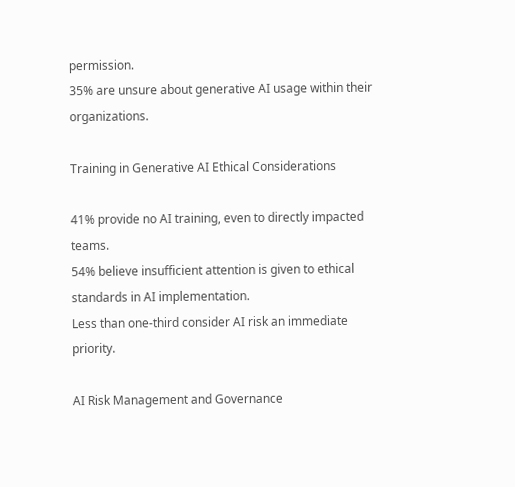permission.
35% are unsure about generative AI usage within their organizations.

Training in Generative AI Ethical Considerations

41% provide no AI training, even to directly impacted teams.
54% believe insufficient attention is given to ethical standards in AI implementation.
Less than one-third consider AI risk an immediate priority.

AI Risk Management and Governance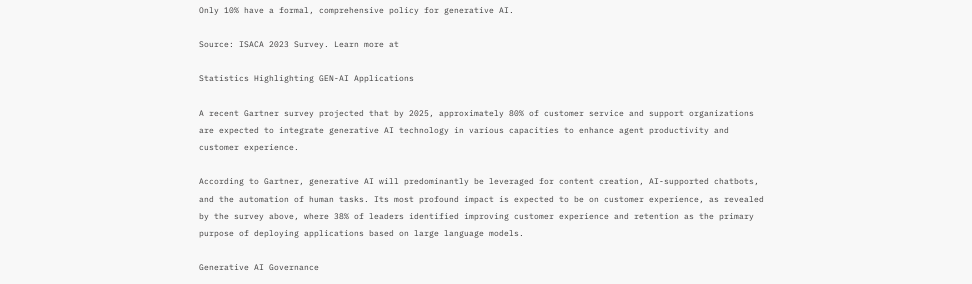Only 10% have a formal, comprehensive policy for generative AI.

Source: ISACA 2023 Survey. Learn more at

Statistics Highlighting GEN-AI Applications

A recent Gartner survey projected that by 2025, approximately 80% of customer service and support organizations are expected to integrate generative AI technology in various capacities to enhance agent productivity and customer experience.

According to Gartner, generative AI will predominantly be leveraged for content creation, AI-supported chatbots, and the automation of human tasks. Its most profound impact is expected to be on customer experience, as revealed by the survey above, where 38% of leaders identified improving customer experience and retention as the primary purpose of deploying applications based on large language models.

Generative AI Governance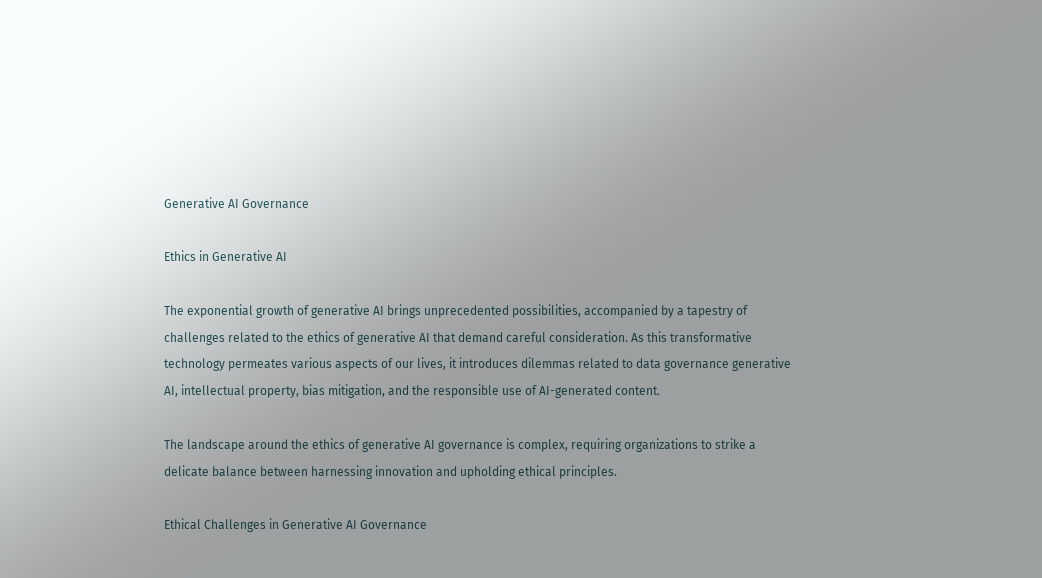Generative AI Governance

Ethics in Generative AI

The exponential growth of generative AI brings unprecedented possibilities, accompanied by a tapestry of challenges related to the ethics of generative AI that demand careful consideration. As this transformative technology permeates various aspects of our lives, it introduces dilemmas related to data governance generative AI, intellectual property, bias mitigation, and the responsible use of AI-generated content.

The landscape around the ethics of generative AI governance is complex, requiring organizations to strike a delicate balance between harnessing innovation and upholding ethical principles.

Ethical Challenges in Generative AI Governance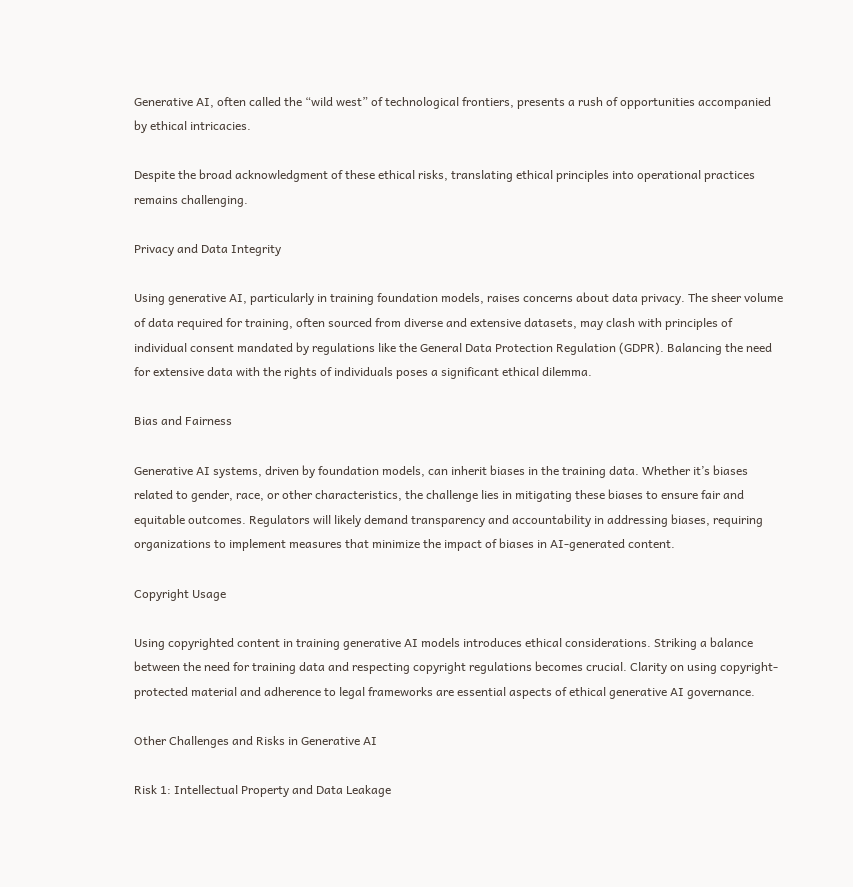Generative AI, often called the “wild west” of technological frontiers, presents a rush of opportunities accompanied by ethical intricacies.

Despite the broad acknowledgment of these ethical risks, translating ethical principles into operational practices remains challenging.

Privacy and Data Integrity

Using generative AI, particularly in training foundation models, raises concerns about data privacy. The sheer volume of data required for training, often sourced from diverse and extensive datasets, may clash with principles of individual consent mandated by regulations like the General Data Protection Regulation (GDPR). Balancing the need for extensive data with the rights of individuals poses a significant ethical dilemma.

Bias and Fairness

Generative AI systems, driven by foundation models, can inherit biases in the training data. Whether it’s biases related to gender, race, or other characteristics, the challenge lies in mitigating these biases to ensure fair and equitable outcomes. Regulators will likely demand transparency and accountability in addressing biases, requiring organizations to implement measures that minimize the impact of biases in AI-generated content.

Copyright Usage

Using copyrighted content in training generative AI models introduces ethical considerations. Striking a balance between the need for training data and respecting copyright regulations becomes crucial. Clarity on using copyright-protected material and adherence to legal frameworks are essential aspects of ethical generative AI governance.

Other Challenges and Risks in Generative AI

Risk 1: Intellectual Property and Data Leakage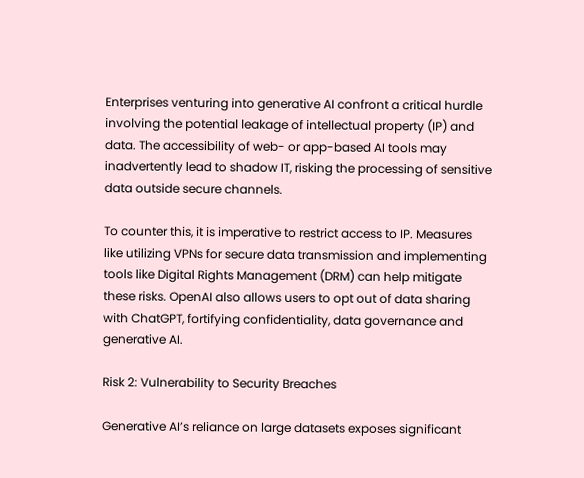Enterprises venturing into generative AI confront a critical hurdle involving the potential leakage of intellectual property (IP) and data. The accessibility of web- or app-based AI tools may inadvertently lead to shadow IT, risking the processing of sensitive data outside secure channels.

To counter this, it is imperative to restrict access to IP. Measures like utilizing VPNs for secure data transmission and implementing tools like Digital Rights Management (DRM) can help mitigate these risks. OpenAI also allows users to opt out of data sharing with ChatGPT, fortifying confidentiality, data governance and generative AI.

Risk 2: Vulnerability to Security Breaches

Generative AI’s reliance on large datasets exposes significant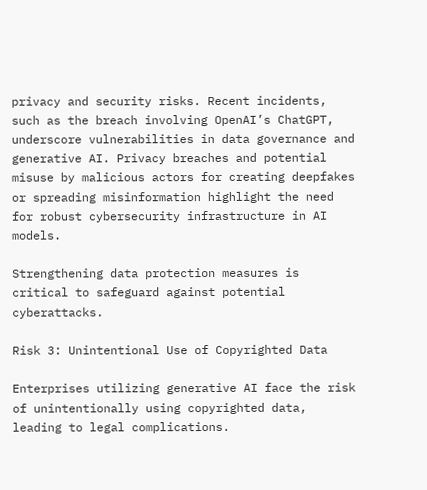privacy and security risks. Recent incidents, such as the breach involving OpenAI’s ChatGPT, underscore vulnerabilities in data governance and generative AI. Privacy breaches and potential misuse by malicious actors for creating deepfakes or spreading misinformation highlight the need for robust cybersecurity infrastructure in AI models.

Strengthening data protection measures is critical to safeguard against potential cyberattacks.

Risk 3: Unintentional Use of Copyrighted Data

Enterprises utilizing generative AI face the risk of unintentionally using copyrighted data, leading to legal complications.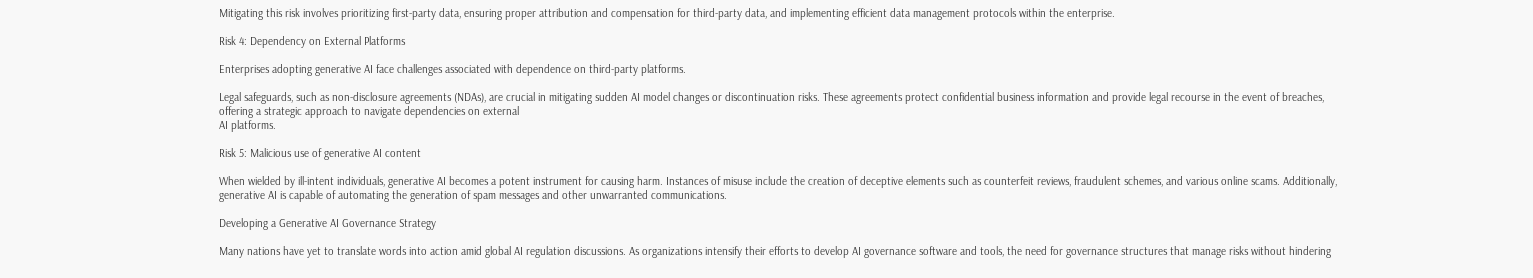Mitigating this risk involves prioritizing first-party data, ensuring proper attribution and compensation for third-party data, and implementing efficient data management protocols within the enterprise.

Risk 4: Dependency on External Platforms

Enterprises adopting generative AI face challenges associated with dependence on third-party platforms.

Legal safeguards, such as non-disclosure agreements (NDAs), are crucial in mitigating sudden AI model changes or discontinuation risks. These agreements protect confidential business information and provide legal recourse in the event of breaches, offering a strategic approach to navigate dependencies on external
AI platforms.

Risk 5: Malicious use of generative AI content

When wielded by ill-intent individuals, generative AI becomes a potent instrument for causing harm. Instances of misuse include the creation of deceptive elements such as counterfeit reviews, fraudulent schemes, and various online scams. Additionally, generative AI is capable of automating the generation of spam messages and other unwarranted communications.

Developing a Generative AI Governance Strategy

Many nations have yet to translate words into action amid global AI regulation discussions. As organizations intensify their efforts to develop AI governance software and tools, the need for governance structures that manage risks without hindering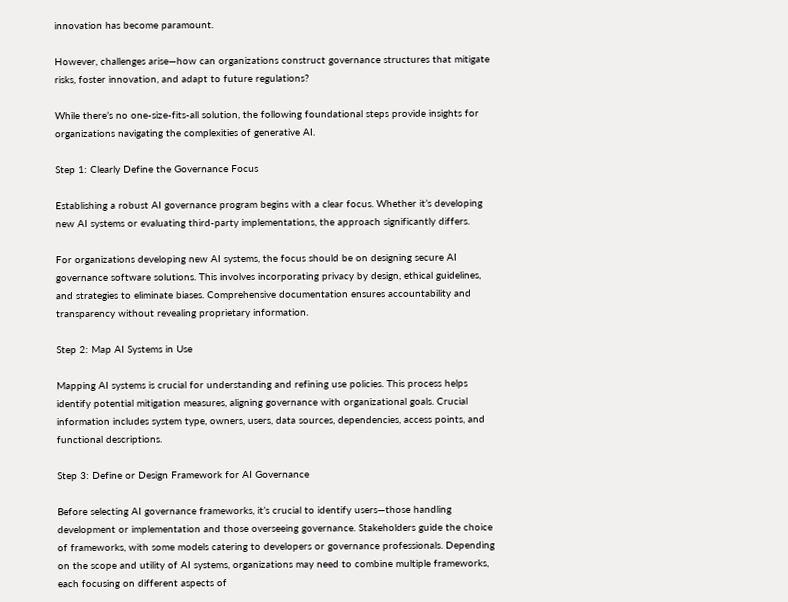innovation has become paramount.

However, challenges arise—how can organizations construct governance structures that mitigate risks, foster innovation, and adapt to future regulations?

While there’s no one-size-fits-all solution, the following foundational steps provide insights for organizations navigating the complexities of generative AI.

Step 1: Clearly Define the Governance Focus

Establishing a robust AI governance program begins with a clear focus. Whether it’s developing new AI systems or evaluating third-party implementations, the approach significantly differs.

For organizations developing new AI systems, the focus should be on designing secure AI governance software solutions. This involves incorporating privacy by design, ethical guidelines, and strategies to eliminate biases. Comprehensive documentation ensures accountability and transparency without revealing proprietary information.

Step 2: Map AI Systems in Use

Mapping AI systems is crucial for understanding and refining use policies. This process helps identify potential mitigation measures, aligning governance with organizational goals. Crucial information includes system type, owners, users, data sources, dependencies, access points, and functional descriptions.

Step 3: Define or Design Framework for AI Governance

Before selecting AI governance frameworks, it’s crucial to identify users—those handling development or implementation and those overseeing governance. Stakeholders guide the choice of frameworks, with some models catering to developers or governance professionals. Depending on the scope and utility of AI systems, organizations may need to combine multiple frameworks, each focusing on different aspects of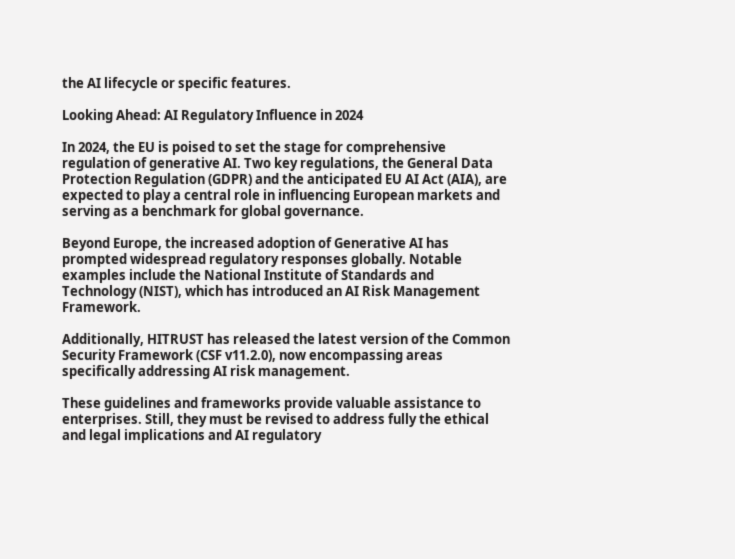the AI lifecycle or specific features.

Looking Ahead: AI Regulatory Influence in 2024

In 2024, the EU is poised to set the stage for comprehensive regulation of generative AI. Two key regulations, the General Data Protection Regulation (GDPR) and the anticipated EU AI Act (AIA), are expected to play a central role in influencing European markets and serving as a benchmark for global governance.

Beyond Europe, the increased adoption of Generative AI has prompted widespread regulatory responses globally. Notable examples include the National Institute of Standards and Technology (NIST), which has introduced an AI Risk Management Framework.

Additionally, HITRUST has released the latest version of the Common Security Framework (CSF v11.2.0), now encompassing areas specifically addressing AI risk management.

These guidelines and frameworks provide valuable assistance to enterprises. Still, they must be revised to address fully the ethical and legal implications and AI regulatory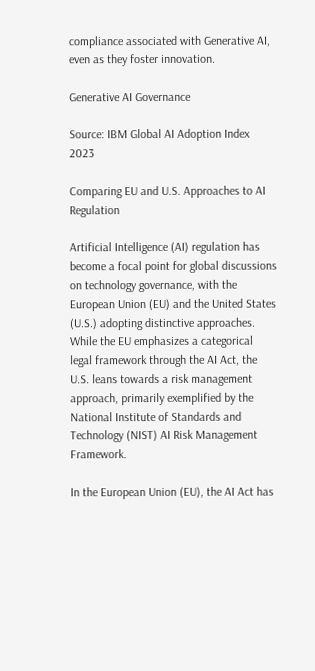compliance associated with Generative AI, even as they foster innovation.

Generative AI Governance

Source: IBM Global AI Adoption Index 2023

Comparing EU and U.S. Approaches to AI Regulation

Artificial Intelligence (AI) regulation has become a focal point for global discussions on technology governance, with the European Union (EU) and the United States (U.S.) adopting distinctive approaches. While the EU emphasizes a categorical legal framework through the AI Act, the U.S. leans towards a risk management approach, primarily exemplified by the National Institute of Standards and Technology (NIST) AI Risk Management Framework.

In the European Union (EU), the AI Act has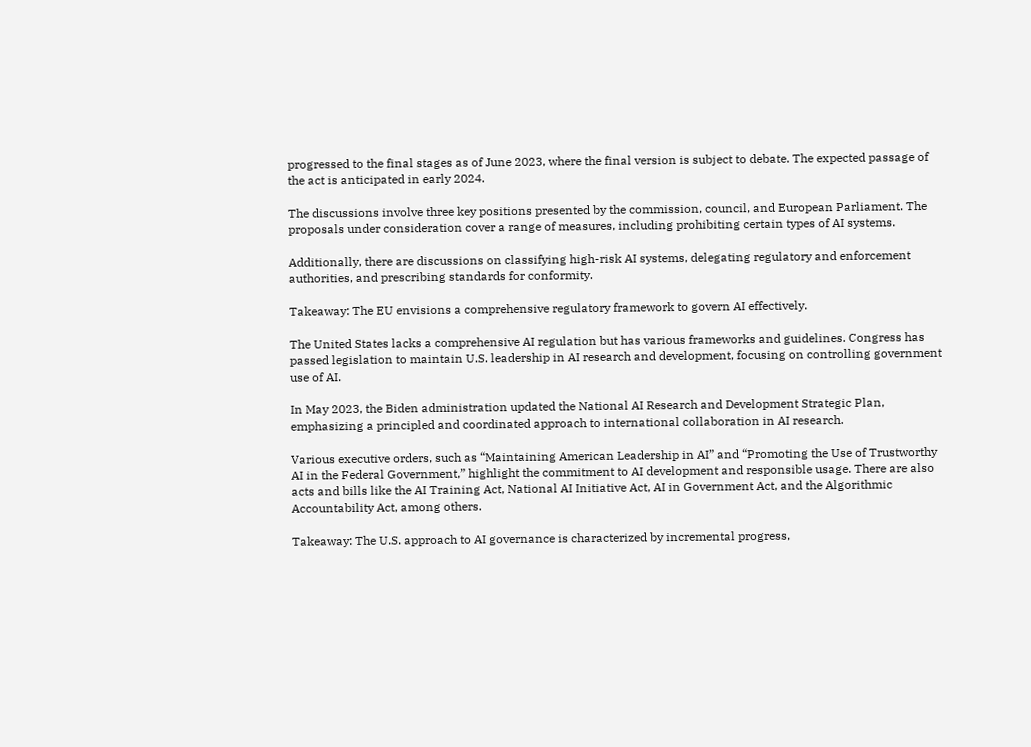progressed to the final stages as of June 2023, where the final version is subject to debate. The expected passage of the act is anticipated in early 2024.

The discussions involve three key positions presented by the commission, council, and European Parliament. The proposals under consideration cover a range of measures, including prohibiting certain types of AI systems.

Additionally, there are discussions on classifying high-risk AI systems, delegating regulatory and enforcement authorities, and prescribing standards for conformity.

Takeaway: The EU envisions a comprehensive regulatory framework to govern AI effectively.

The United States lacks a comprehensive AI regulation but has various frameworks and guidelines. Congress has passed legislation to maintain U.S. leadership in AI research and development, focusing on controlling government use of AI.

In May 2023, the Biden administration updated the National AI Research and Development Strategic Plan, emphasizing a principled and coordinated approach to international collaboration in AI research.

Various executive orders, such as “Maintaining American Leadership in AI” and “Promoting the Use of Trustworthy AI in the Federal Government,” highlight the commitment to AI development and responsible usage. There are also acts and bills like the AI Training Act, National AI Initiative Act, AI in Government Act, and the Algorithmic Accountability Act, among others.

Takeaway: The U.S. approach to AI governance is characterized by incremental progress,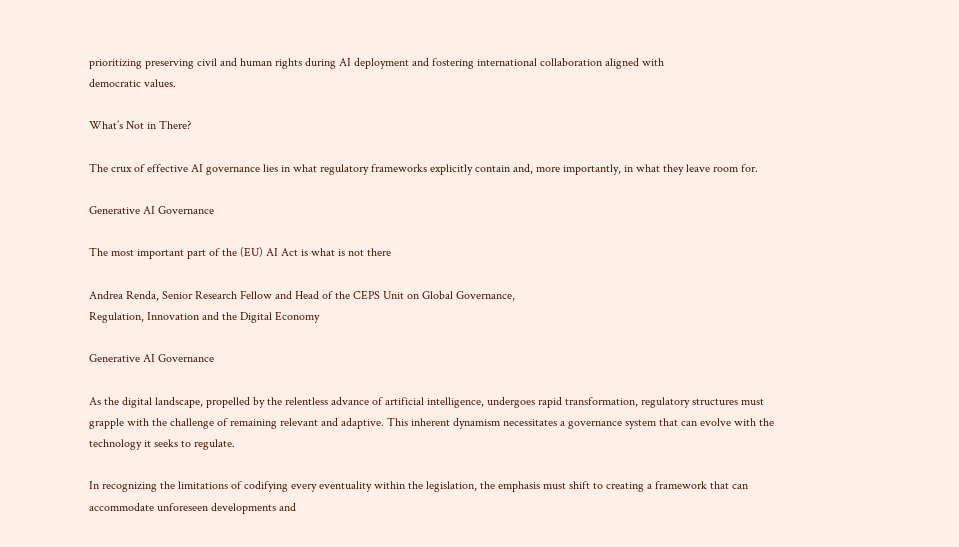prioritizing preserving civil and human rights during AI deployment and fostering international collaboration aligned with
democratic values.

What’s Not in There?

The crux of effective AI governance lies in what regulatory frameworks explicitly contain and, more importantly, in what they leave room for.

Generative AI Governance

The most important part of the (EU) AI Act is what is not there

Andrea Renda, Senior Research Fellow and Head of the CEPS Unit on Global Governance,
Regulation, Innovation and the Digital Economy

Generative AI Governance

As the digital landscape, propelled by the relentless advance of artificial intelligence, undergoes rapid transformation, regulatory structures must grapple with the challenge of remaining relevant and adaptive. This inherent dynamism necessitates a governance system that can evolve with the technology it seeks to regulate.

In recognizing the limitations of codifying every eventuality within the legislation, the emphasis must shift to creating a framework that can accommodate unforeseen developments and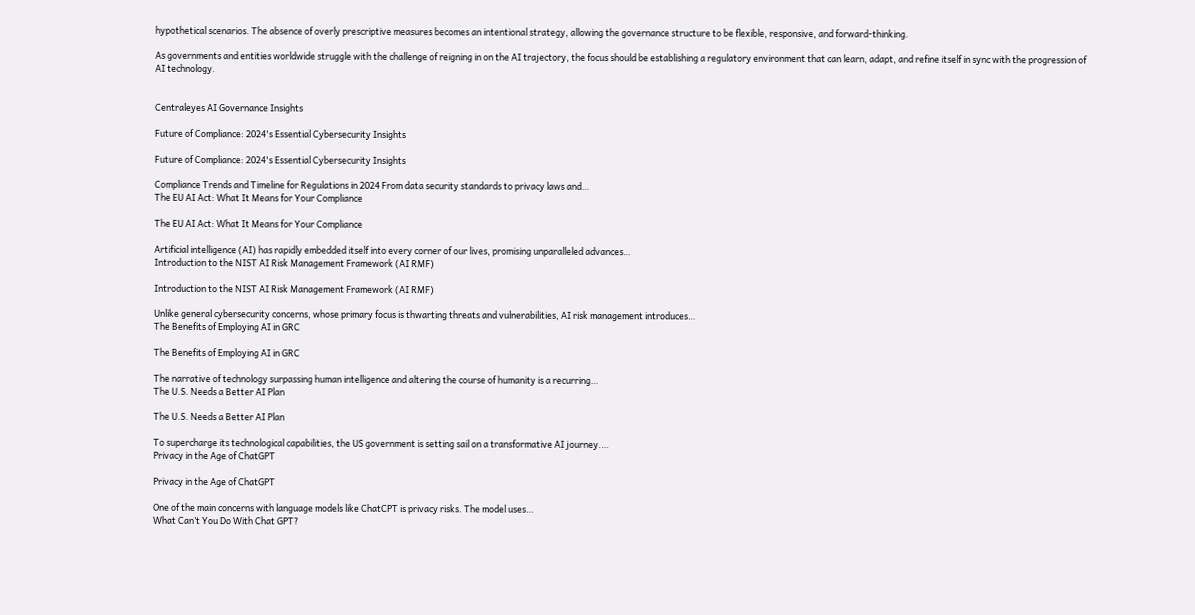hypothetical scenarios. The absence of overly prescriptive measures becomes an intentional strategy, allowing the governance structure to be flexible, responsive, and forward-thinking.

As governments and entities worldwide struggle with the challenge of reigning in on the AI trajectory, the focus should be establishing a regulatory environment that can learn, adapt, and refine itself in sync with the progression of AI technology.


Centraleyes AI Governance Insights

Future of Compliance: 2024's Essential Cybersecurity Insights

Future of Compliance: 2024's Essential Cybersecurity Insights

Compliance Trends and Timeline for Regulations in 2024 From data security standards to privacy laws and…
The EU AI Act: What It Means for Your Compliance

The EU AI Act: What It Means for Your Compliance

Artificial intelligence (AI) has rapidly embedded itself into every corner of our lives, promising unparalleled advances…
Introduction to the NIST AI Risk Management Framework (AI RMF)

Introduction to the NIST AI Risk Management Framework (AI RMF)

Unlike general cybersecurity concerns, whose primary focus is thwarting threats and vulnerabilities, AI risk management introduces…
The Benefits of Employing AI in GRC

The Benefits of Employing AI in GRC

The narrative of technology surpassing human intelligence and altering the course of humanity is a recurring…
The U.S. Needs a Better AI Plan

The U.S. Needs a Better AI Plan

To supercharge its technological capabilities, the US government is setting sail on a transformative AI journey.…
Privacy in the Age of ChatGPT

Privacy in the Age of ChatGPT

One of the main concerns with language models like ChatCPT is privacy risks. The model uses…
What Can’t You Do With Chat GPT?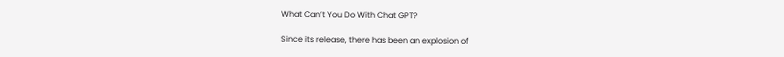What Can’t You Do With Chat GPT?

Since its release, there has been an explosion of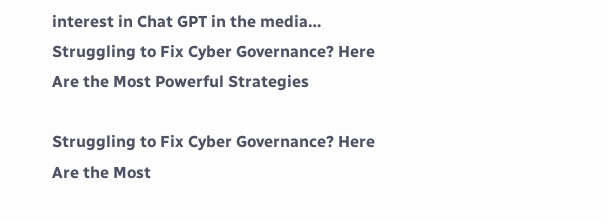interest in Chat GPT in the media…
Struggling to Fix Cyber Governance? Here Are the Most Powerful Strategies

Struggling to Fix Cyber Governance? Here Are the Most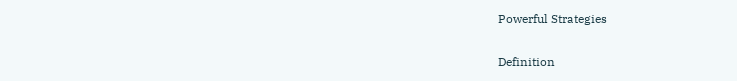Powerful Strategies

Definition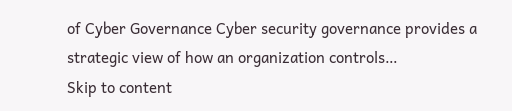of Cyber Governance Cyber security governance provides a strategic view of how an organization controls…
Skip to content